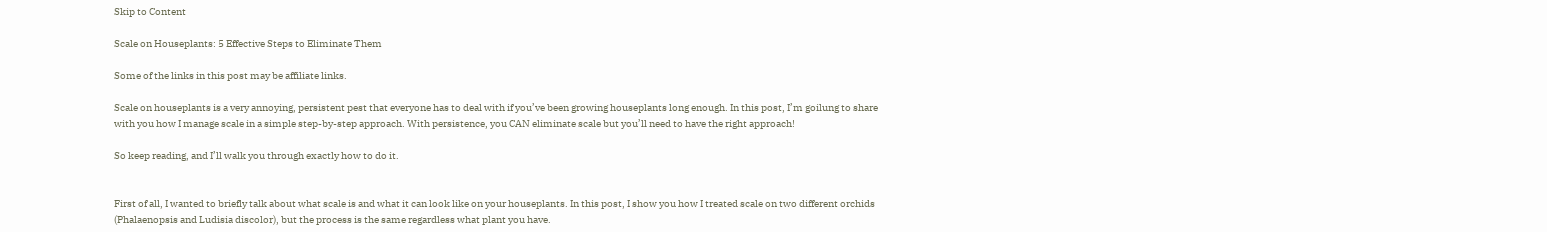Skip to Content

Scale on Houseplants: 5 Effective Steps to Eliminate Them

Some of the links in this post may be affiliate links.

Scale on houseplants is a very annoying, persistent pest that everyone has to deal with if you’ve been growing houseplants long enough. In this post, I’m goilung to share with you how I manage scale in a simple step-by-step approach. With persistence, you CAN eliminate scale but you’ll need to have the right approach!

So keep reading, and I’ll walk you through exactly how to do it.


First of all, I wanted to briefly talk about what scale is and what it can look like on your houseplants. In this post, I show you how I treated scale on two different orchids (Phalaenopsis and Ludisia discolor), but the process is the same regardless what plant you have.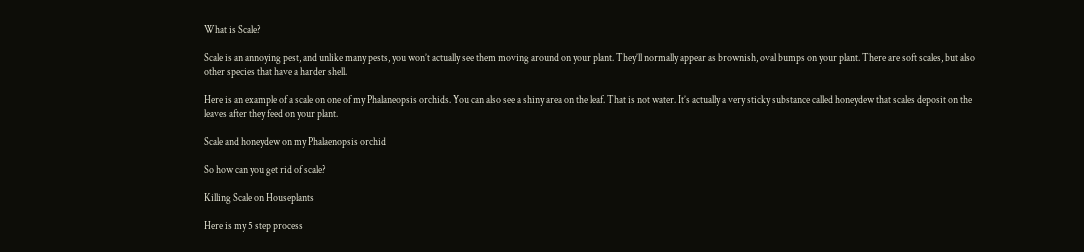What is Scale?

Scale is an annoying pest, and unlike many pests, you won’t actually see them moving around on your plant. They’ll normally appear as brownish, oval bumps on your plant. There are soft scales, but also other species that have a harder shell.

Here is an example of a scale on one of my Phalaneopsis orchids. You can also see a shiny area on the leaf. That is not water. It’s actually a very sticky substance called honeydew that scales deposit on the leaves after they feed on your plant.

Scale and honeydew on my Phalaenopsis orchid

So how can you get rid of scale?

Killing Scale on Houseplants

Here is my 5 step process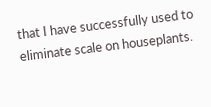that I have successfully used to eliminate scale on houseplants.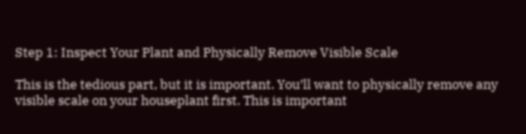Step 1: Inspect Your Plant and Physically Remove Visible Scale

This is the tedious part, but it is important. You’ll want to physically remove any visible scale on your houseplant first. This is important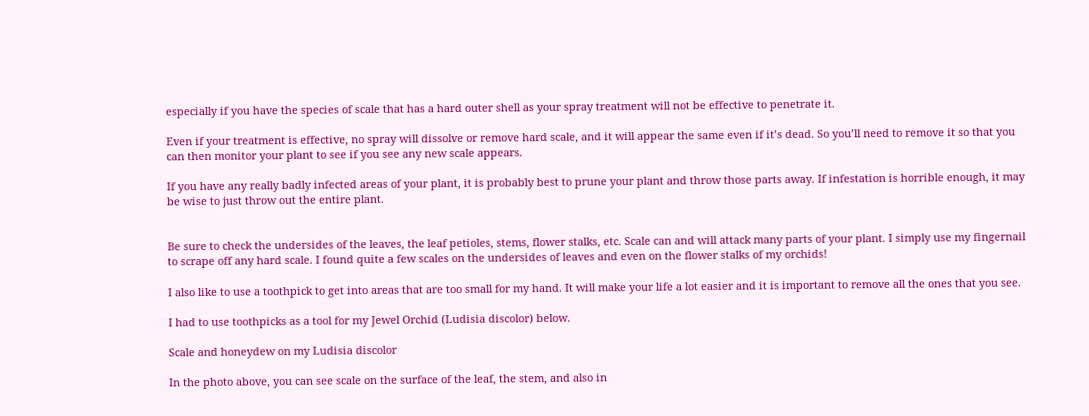especially if you have the species of scale that has a hard outer shell as your spray treatment will not be effective to penetrate it.

Even if your treatment is effective, no spray will dissolve or remove hard scale, and it will appear the same even if it’s dead. So you’ll need to remove it so that you can then monitor your plant to see if you see any new scale appears.

If you have any really badly infected areas of your plant, it is probably best to prune your plant and throw those parts away. If infestation is horrible enough, it may be wise to just throw out the entire plant.


Be sure to check the undersides of the leaves, the leaf petioles, stems, flower stalks, etc. Scale can and will attack many parts of your plant. I simply use my fingernail to scrape off any hard scale. I found quite a few scales on the undersides of leaves and even on the flower stalks of my orchids!

I also like to use a toothpick to get into areas that are too small for my hand. It will make your life a lot easier and it is important to remove all the ones that you see.

I had to use toothpicks as a tool for my Jewel Orchid (Ludisia discolor) below.

Scale and honeydew on my Ludisia discolor

In the photo above, you can see scale on the surface of the leaf, the stem, and also in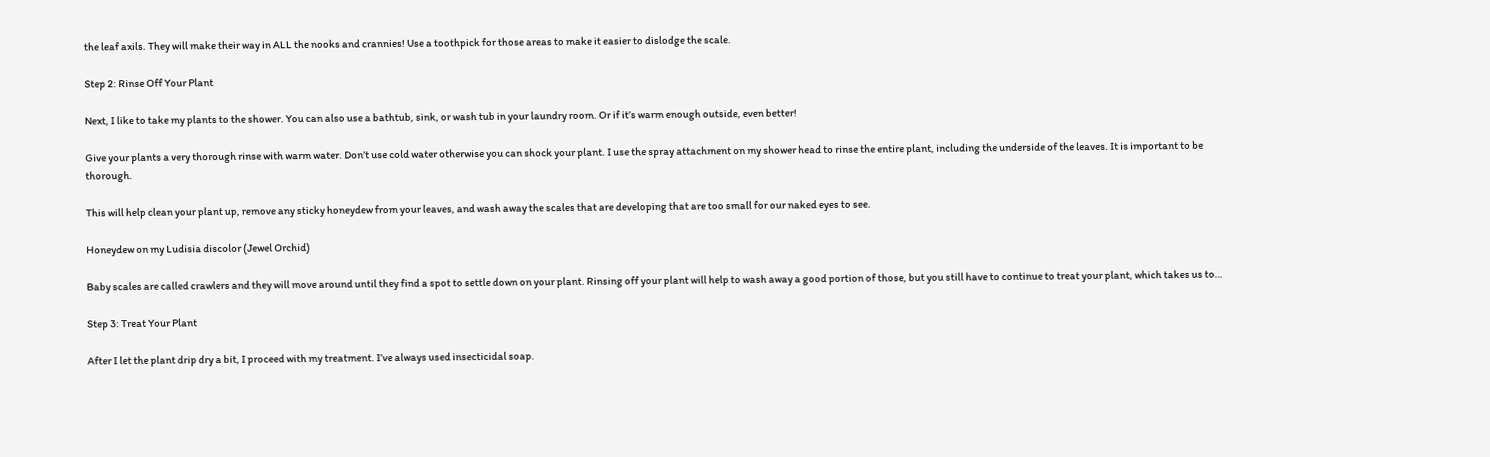the leaf axils. They will make their way in ALL the nooks and crannies! Use a toothpick for those areas to make it easier to dislodge the scale.

Step 2: Rinse Off Your Plant

Next, I like to take my plants to the shower. You can also use a bathtub, sink, or wash tub in your laundry room. Or if it’s warm enough outside, even better!

Give your plants a very thorough rinse with warm water. Don’t use cold water otherwise you can shock your plant. I use the spray attachment on my shower head to rinse the entire plant, including the underside of the leaves. It is important to be thorough.

This will help clean your plant up, remove any sticky honeydew from your leaves, and wash away the scales that are developing that are too small for our naked eyes to see.

Honeydew on my Ludisia discolor (Jewel Orchid)

Baby scales are called crawlers and they will move around until they find a spot to settle down on your plant. Rinsing off your plant will help to wash away a good portion of those, but you still have to continue to treat your plant, which takes us to…

Step 3: Treat Your Plant

After I let the plant drip dry a bit, I proceed with my treatment. I’ve always used insecticidal soap.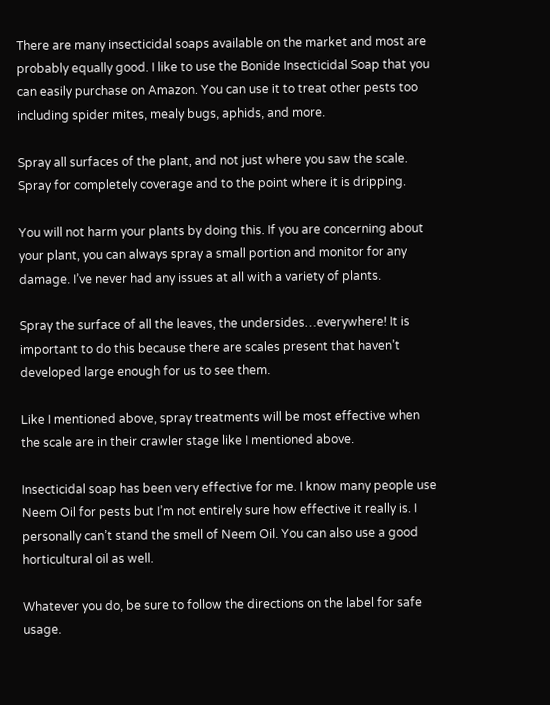There are many insecticidal soaps available on the market and most are probably equally good. I like to use the Bonide Insecticidal Soap that you can easily purchase on Amazon. You can use it to treat other pests too including spider mites, mealy bugs, aphids, and more.

Spray all surfaces of the plant, and not just where you saw the scale. Spray for completely coverage and to the point where it is dripping.

You will not harm your plants by doing this. If you are concerning about your plant, you can always spray a small portion and monitor for any damage. I’ve never had any issues at all with a variety of plants.

Spray the surface of all the leaves, the undersides…everywhere! It is important to do this because there are scales present that haven’t developed large enough for us to see them.

Like I mentioned above, spray treatments will be most effective when the scale are in their crawler stage like I mentioned above.

Insecticidal soap has been very effective for me. I know many people use Neem Oil for pests but I’m not entirely sure how effective it really is. I personally can’t stand the smell of Neem Oil. You can also use a good horticultural oil as well.

Whatever you do, be sure to follow the directions on the label for safe usage.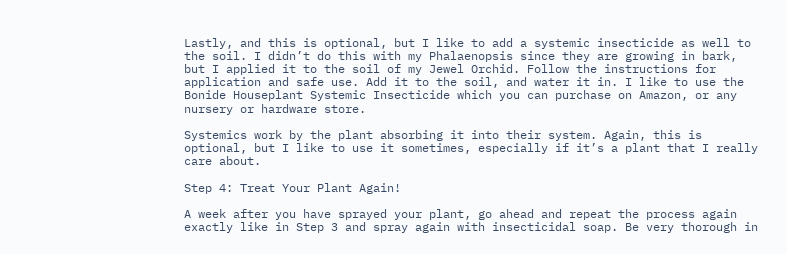Lastly, and this is optional, but I like to add a systemic insecticide as well to the soil. I didn’t do this with my Phalaenopsis since they are growing in bark, but I applied it to the soil of my Jewel Orchid. Follow the instructions for application and safe use. Add it to the soil, and water it in. I like to use the Bonide Houseplant Systemic Insecticide which you can purchase on Amazon, or any nursery or hardware store.

Systemics work by the plant absorbing it into their system. Again, this is optional, but I like to use it sometimes, especially if it’s a plant that I really care about.

Step 4: Treat Your Plant Again!

A week after you have sprayed your plant, go ahead and repeat the process again exactly like in Step 3 and spray again with insecticidal soap. Be very thorough in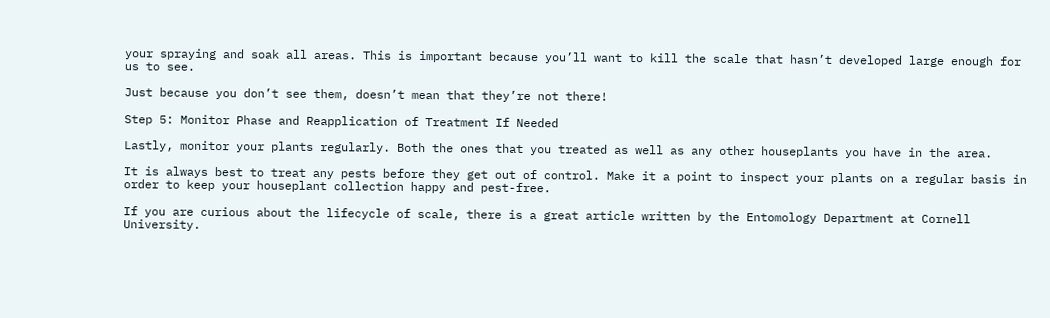your spraying and soak all areas. This is important because you’ll want to kill the scale that hasn’t developed large enough for us to see.

Just because you don’t see them, doesn’t mean that they’re not there!

Step 5: Monitor Phase and Reapplication of Treatment If Needed

Lastly, monitor your plants regularly. Both the ones that you treated as well as any other houseplants you have in the area.

It is always best to treat any pests before they get out of control. Make it a point to inspect your plants on a regular basis in order to keep your houseplant collection happy and pest-free.

If you are curious about the lifecycle of scale, there is a great article written by the Entomology Department at Cornell University.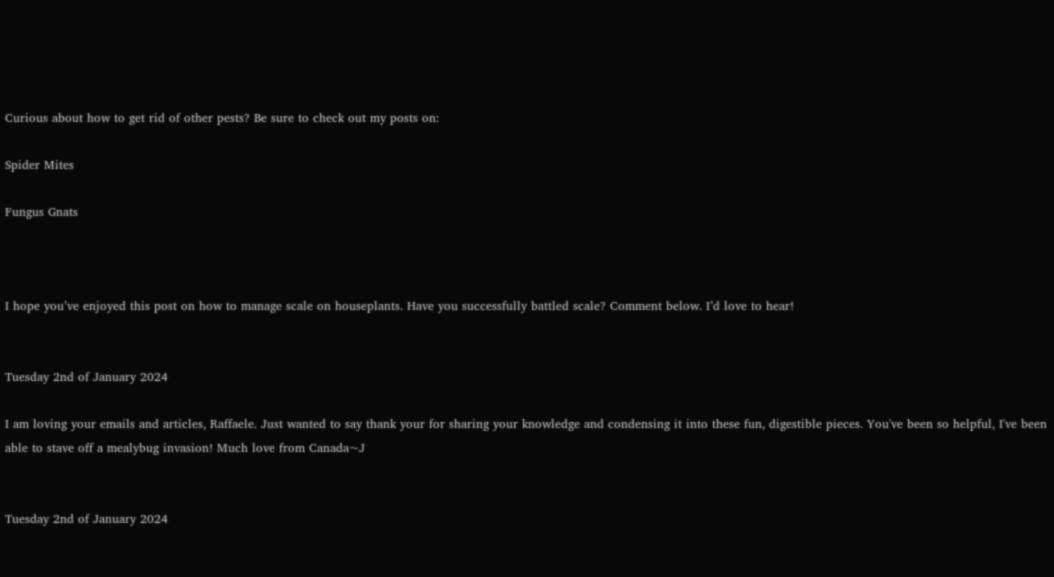Curious about how to get rid of other pests? Be sure to check out my posts on:

Spider Mites

Fungus Gnats



I hope you’ve enjoyed this post on how to manage scale on houseplants. Have you successfully battled scale? Comment below. I’d love to hear!


Tuesday 2nd of January 2024

I am loving your emails and articles, Raffaele. Just wanted to say thank your for sharing your knowledge and condensing it into these fun, digestible pieces. You've been so helpful, I've been able to stave off a mealybug invasion! Much love from Canada~J


Tuesday 2nd of January 2024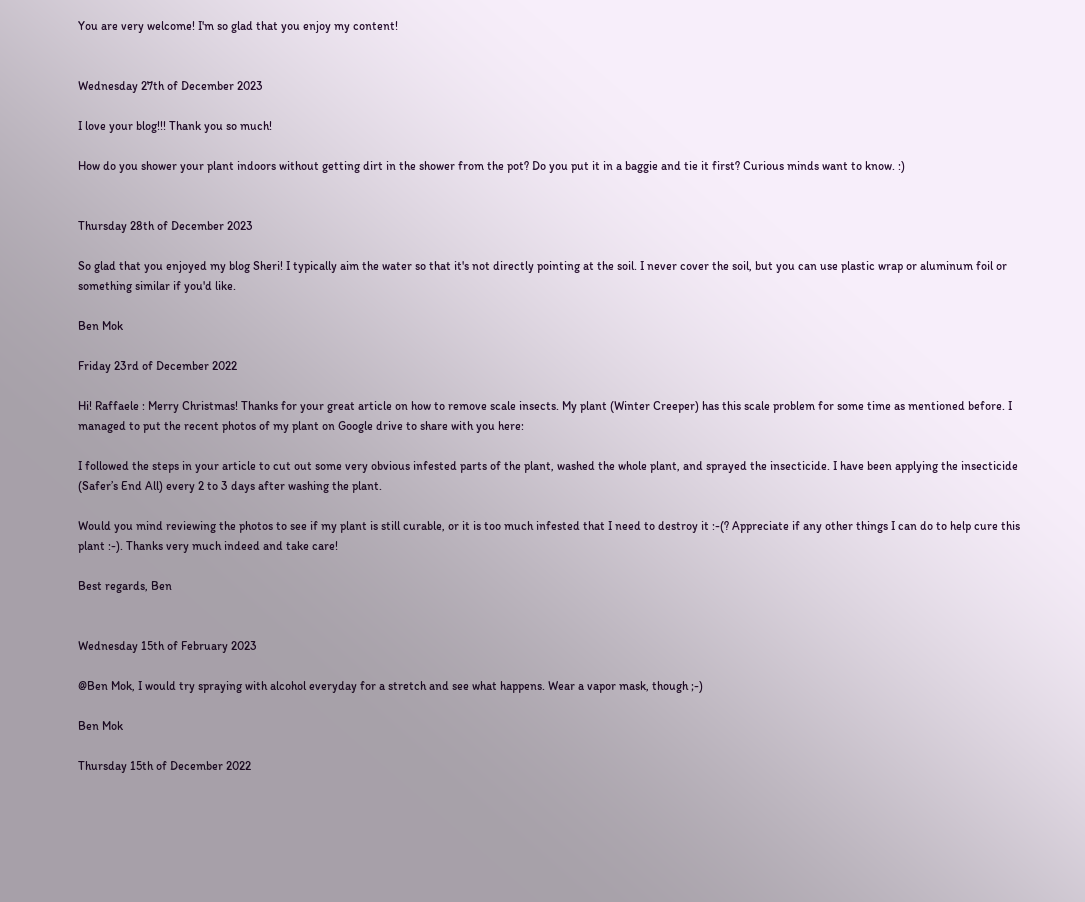You are very welcome! I'm so glad that you enjoy my content!


Wednesday 27th of December 2023

I love your blog!!! Thank you so much!

How do you shower your plant indoors without getting dirt in the shower from the pot? Do you put it in a baggie and tie it first? Curious minds want to know. :)


Thursday 28th of December 2023

So glad that you enjoyed my blog Sheri! I typically aim the water so that it's not directly pointing at the soil. I never cover the soil, but you can use plastic wrap or aluminum foil or something similar if you'd like.

Ben Mok

Friday 23rd of December 2022

Hi! Raffaele : Merry Christmas! Thanks for your great article on how to remove scale insects. My plant (Winter Creeper) has this scale problem for some time as mentioned before. I managed to put the recent photos of my plant on Google drive to share with you here:

I followed the steps in your article to cut out some very obvious infested parts of the plant, washed the whole plant, and sprayed the insecticide. I have been applying the insecticide (Safer’s End All) every 2 to 3 days after washing the plant.

Would you mind reviewing the photos to see if my plant is still curable, or it is too much infested that I need to destroy it :-(? Appreciate if any other things I can do to help cure this plant :-). Thanks very much indeed and take care!

Best regards, Ben


Wednesday 15th of February 2023

@Ben Mok, I would try spraying with alcohol everyday for a stretch and see what happens. Wear a vapor mask, though ;-)

Ben Mok

Thursday 15th of December 2022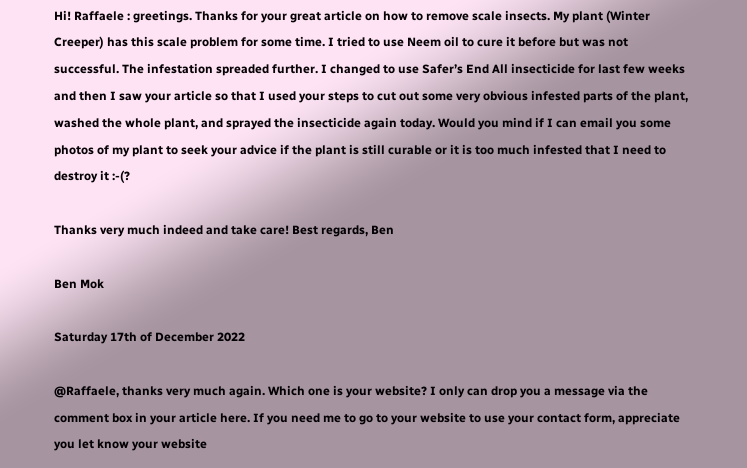Hi! Raffaele : greetings. Thanks for your great article on how to remove scale insects. My plant (Winter Creeper) has this scale problem for some time. I tried to use Neem oil to cure it before but was not successful. The infestation spreaded further. I changed to use Safer’s End All insecticide for last few weeks and then I saw your article so that I used your steps to cut out some very obvious infested parts of the plant, washed the whole plant, and sprayed the insecticide again today. Would you mind if I can email you some photos of my plant to seek your advice if the plant is still curable or it is too much infested that I need to destroy it :-(?

Thanks very much indeed and take care! Best regards, Ben

Ben Mok

Saturday 17th of December 2022

@Raffaele, thanks very much again. Which one is your website? I only can drop you a message via the comment box in your article here. If you need me to go to your website to use your contact form, appreciate you let know your website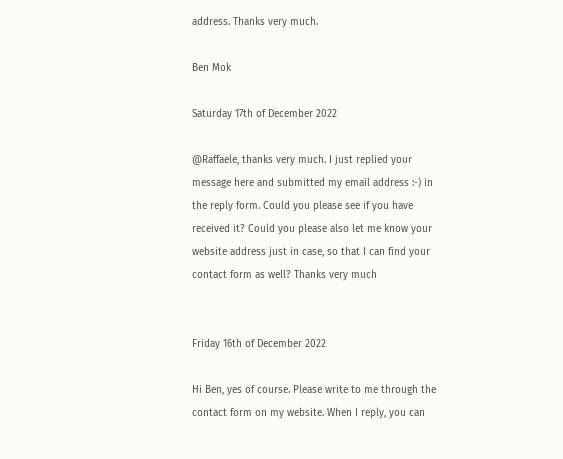address. Thanks very much.

Ben Mok

Saturday 17th of December 2022

@Raffaele, thanks very much. I just replied your message here and submitted my email address :-) in the reply form. Could you please see if you have received it? Could you please also let me know your website address just in case, so that I can find your contact form as well? Thanks very much


Friday 16th of December 2022

Hi Ben, yes of course. Please write to me through the contact form on my website. When I reply, you can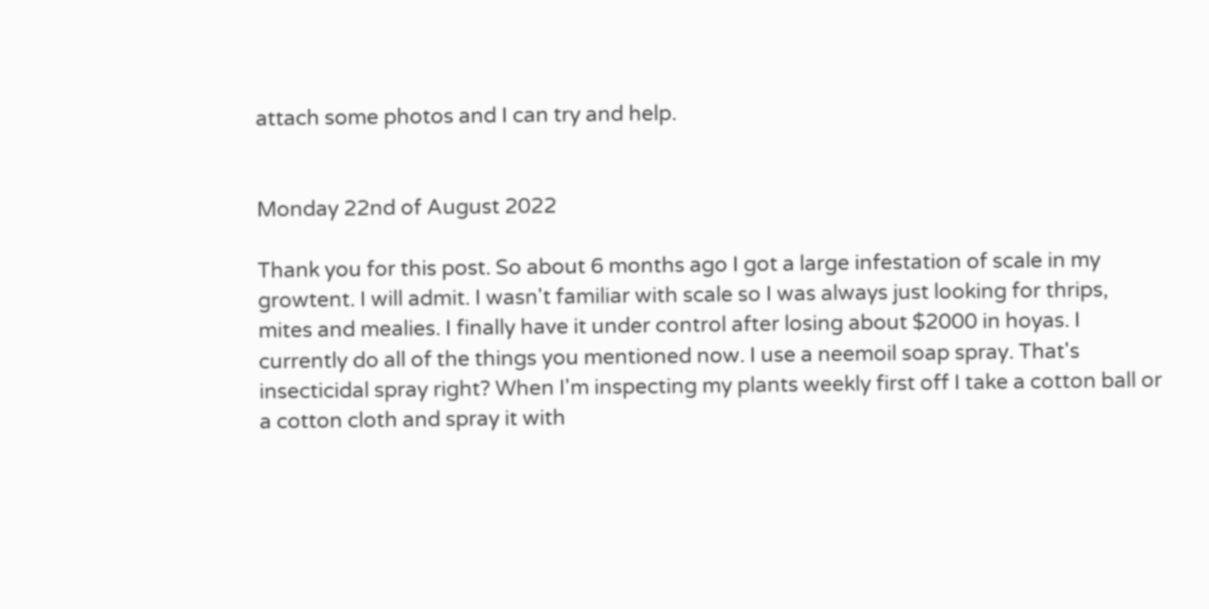attach some photos and I can try and help.


Monday 22nd of August 2022

Thank you for this post. So about 6 months ago I got a large infestation of scale in my growtent. I will admit. I wasn't familiar with scale so I was always just looking for thrips, mites and mealies. I finally have it under control after losing about $2000 in hoyas. I currently do all of the things you mentioned now. I use a neemoil soap spray. That's insecticidal spray right? When I'm inspecting my plants weekly first off I take a cotton ball or a cotton cloth and spray it with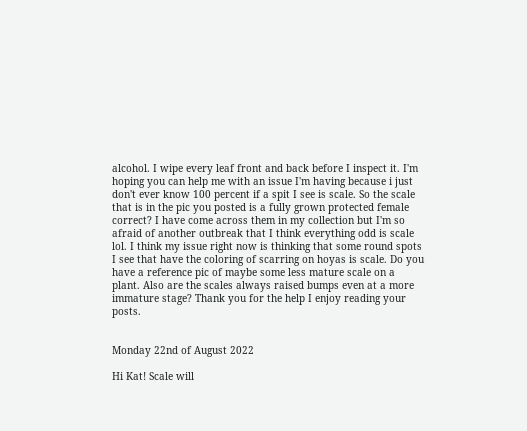alcohol. I wipe every leaf front and back before I inspect it. I'm hoping you can help me with an issue I'm having because i just don't ever know 100 percent if a spit I see is scale. So the scale that is in the pic you posted is a fully grown protected female correct? I have come across them in my collection but I'm so afraid of another outbreak that I think everything odd is scale lol. I think my issue right now is thinking that some round spots I see that have the coloring of scarring on hoyas is scale. Do you have a reference pic of maybe some less mature scale on a plant. Also are the scales always raised bumps even at a more immature stage? Thank you for the help I enjoy reading your posts.


Monday 22nd of August 2022

Hi Kat! Scale will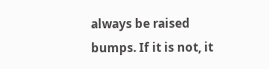always be raised bumps. If it is not, it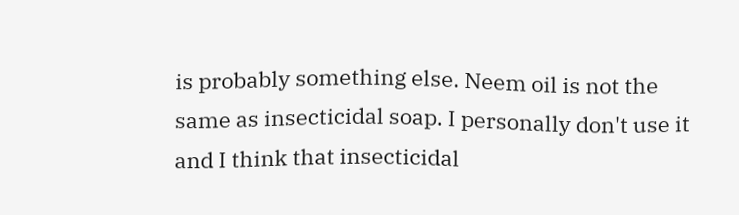is probably something else. Neem oil is not the same as insecticidal soap. I personally don't use it and I think that insecticidal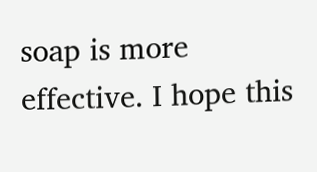soap is more effective. I hope this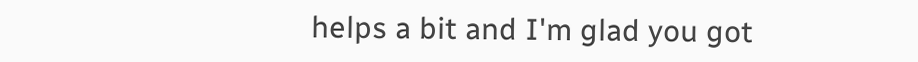helps a bit and I'm glad you got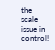the scale issue in control!